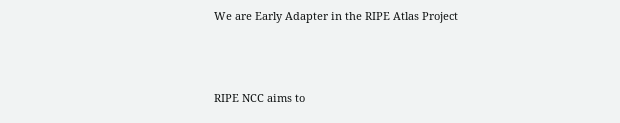We are Early Adapter in the RIPE Atlas Project



RIPE NCC aims to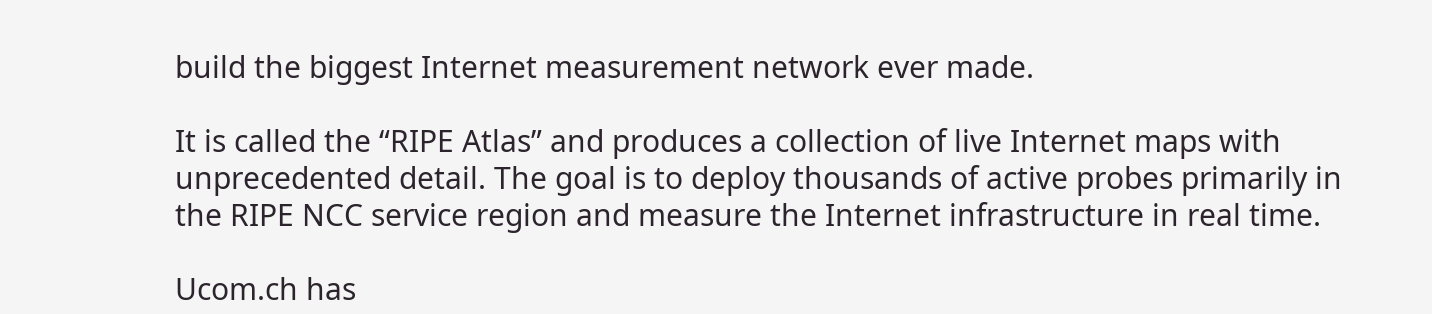build the biggest Internet measurement network ever made.

It is called the “RIPE Atlas” and produces a collection of live Internet maps with unprecedented detail. The goal is to deploy thousands of active probes primarily in the RIPE NCC service region and measure the Internet infrastructure in real time.

Ucom.ch has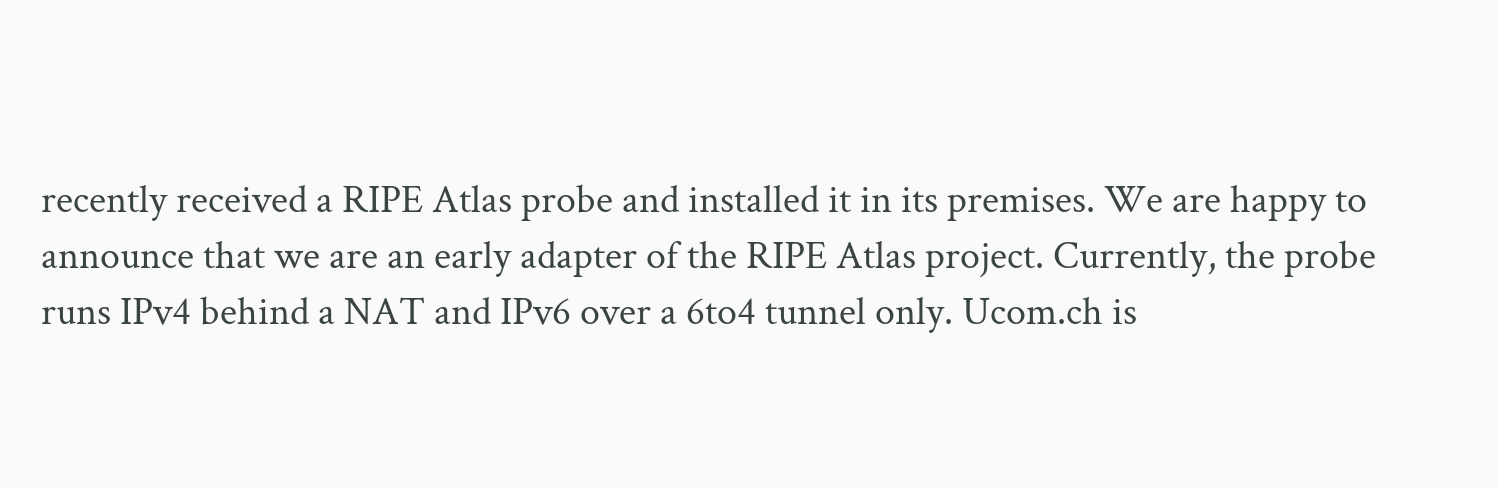recently received a RIPE Atlas probe and installed it in its premises. We are happy to announce that we are an early adapter of the RIPE Atlas project. Currently, the probe runs IPv4 behind a NAT and IPv6 over a 6to4 tunnel only. Ucom.ch is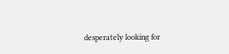desperately looking for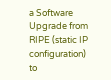a Software Upgrade from RIPE (static IP configuration) to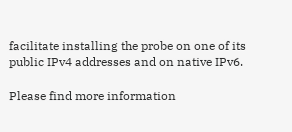facilitate installing the probe on one of its public IPv4 addresses and on native IPv6.

Please find more information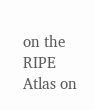on the RIPE Atlas on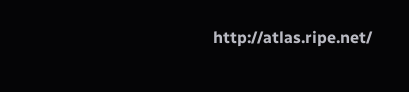http://atlas.ripe.net/